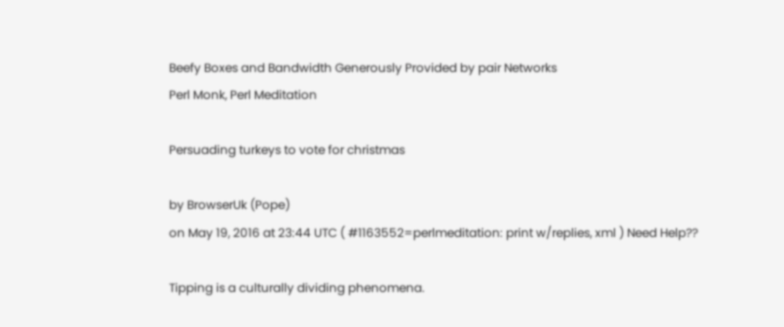Beefy Boxes and Bandwidth Generously Provided by pair Networks
Perl Monk, Perl Meditation

Persuading turkeys to vote for christmas

by BrowserUk (Pope)
on May 19, 2016 at 23:44 UTC ( #1163552=perlmeditation: print w/replies, xml ) Need Help??

Tipping is a culturally dividing phenomena.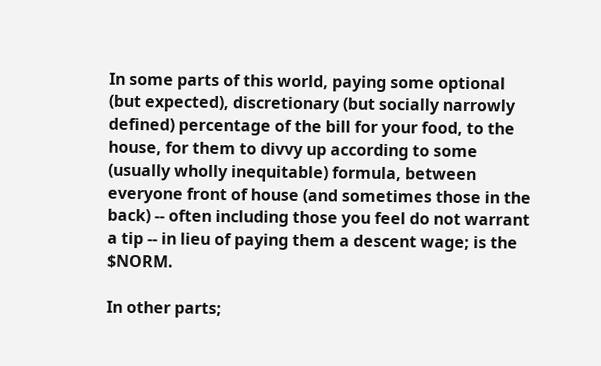In some parts of this world, paying some optional (but expected), discretionary (but socially narrowly defined) percentage of the bill for your food, to the house, for them to divvy up according to some (usually wholly inequitable) formula, between everyone front of house (and sometimes those in the back) -- often including those you feel do not warrant a tip -- in lieu of paying them a descent wage; is the $NORM.

In other parts;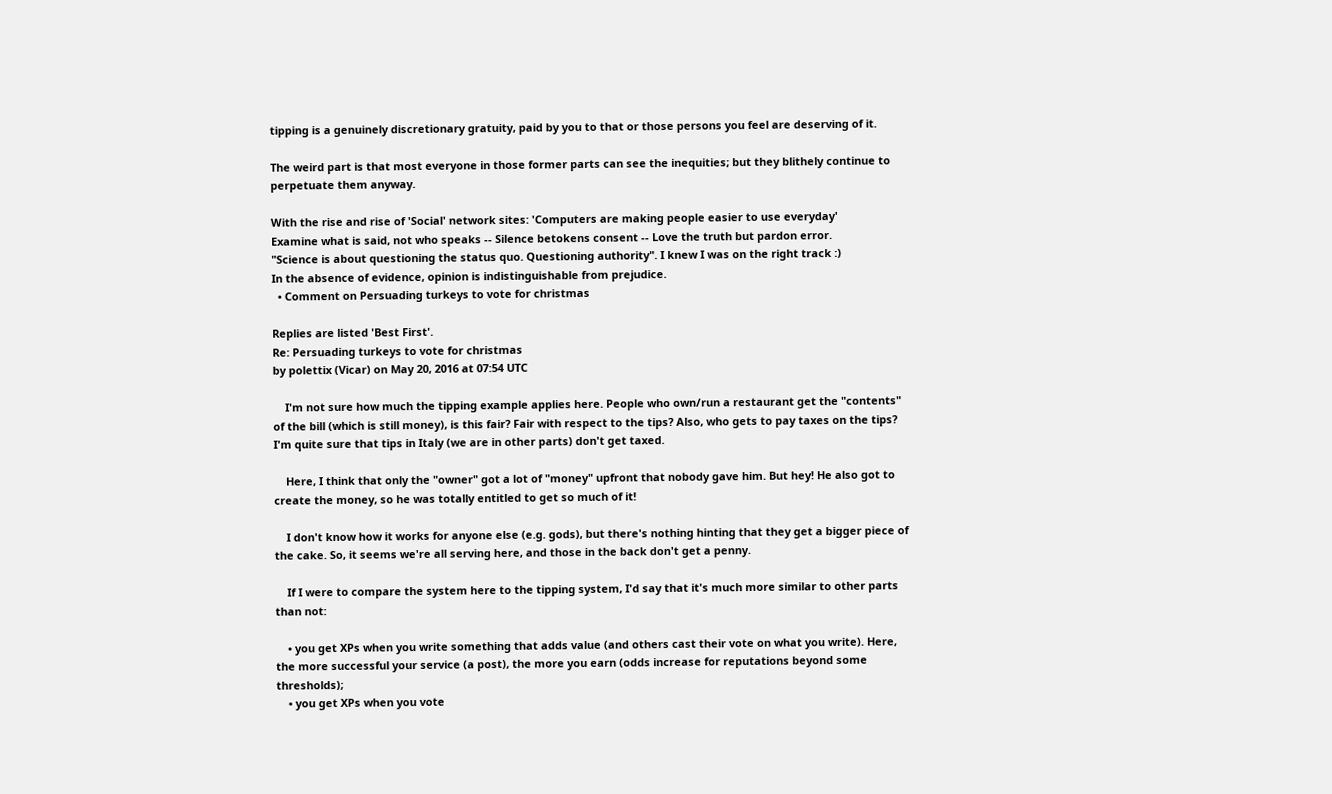tipping is a genuinely discretionary gratuity, paid by you to that or those persons you feel are deserving of it.

The weird part is that most everyone in those former parts can see the inequities; but they blithely continue to perpetuate them anyway.

With the rise and rise of 'Social' network sites: 'Computers are making people easier to use everyday'
Examine what is said, not who speaks -- Silence betokens consent -- Love the truth but pardon error.
"Science is about questioning the status quo. Questioning authority". I knew I was on the right track :)
In the absence of evidence, opinion is indistinguishable from prejudice.
  • Comment on Persuading turkeys to vote for christmas

Replies are listed 'Best First'.
Re: Persuading turkeys to vote for christmas
by polettix (Vicar) on May 20, 2016 at 07:54 UTC

    I'm not sure how much the tipping example applies here. People who own/run a restaurant get the "contents" of the bill (which is still money), is this fair? Fair with respect to the tips? Also, who gets to pay taxes on the tips? I'm quite sure that tips in Italy (we are in other parts) don't get taxed.

    Here, I think that only the "owner" got a lot of "money" upfront that nobody gave him. But hey! He also got to create the money, so he was totally entitled to get so much of it!

    I don't know how it works for anyone else (e.g. gods), but there's nothing hinting that they get a bigger piece of the cake. So, it seems we're all serving here, and those in the back don't get a penny.

    If I were to compare the system here to the tipping system, I'd say that it's much more similar to other parts than not:

    • you get XPs when you write something that adds value (and others cast their vote on what you write). Here, the more successful your service (a post), the more you earn (odds increase for reputations beyond some thresholds);
    • you get XPs when you vote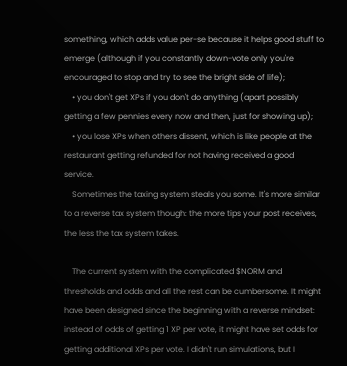something, which adds value per-se because it helps good stuff to emerge (although if you constantly down-vote only you're encouraged to stop and try to see the bright side of life);
    • you don't get XPs if you don't do anything (apart possibly getting a few pennies every now and then, just for showing up);
    • you lose XPs when others dissent, which is like people at the restaurant getting refunded for not having received a good service.
    Sometimes the taxing system steals you some. It's more similar to a reverse tax system though: the more tips your post receives, the less the tax system takes.

    The current system with the complicated $NORM and thresholds and odds and all the rest can be cumbersome. It might have been designed since the beginning with a reverse mindset: instead of odds of getting 1 XP per vote, it might have set odds for getting additional XPs per vote. I didn't run simulations, but I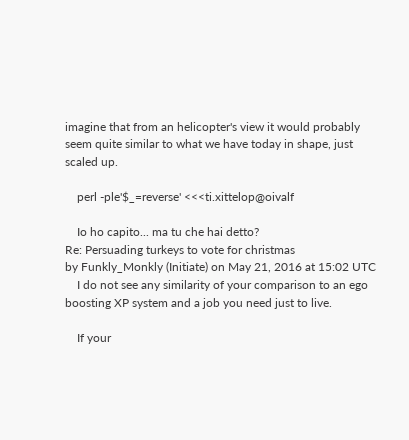imagine that from an helicopter's view it would probably seem quite similar to what we have today in shape, just scaled up.

    perl -ple'$_=reverse' <<<ti.xittelop@oivalf

    Io ho capito... ma tu che hai detto?
Re: Persuading turkeys to vote for christmas
by Funkly_Monkly (Initiate) on May 21, 2016 at 15:02 UTC
    I do not see any similarity of your comparison to an ego boosting XP system and a job you need just to live.

    If your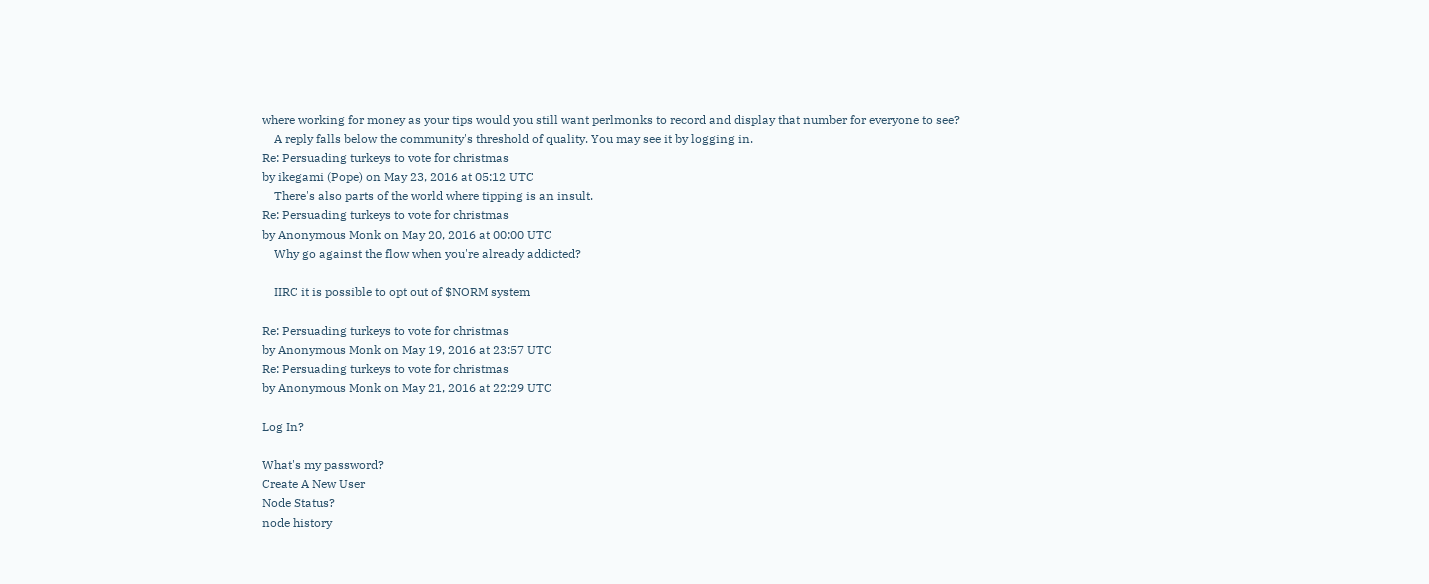where working for money as your tips would you still want perlmonks to record and display that number for everyone to see?
    A reply falls below the community's threshold of quality. You may see it by logging in.
Re: Persuading turkeys to vote for christmas
by ikegami (Pope) on May 23, 2016 at 05:12 UTC
    There's also parts of the world where tipping is an insult.
Re: Persuading turkeys to vote for christmas
by Anonymous Monk on May 20, 2016 at 00:00 UTC
    Why go against the flow when you're already addicted?

    IIRC it is possible to opt out of $NORM system

Re: Persuading turkeys to vote for christmas
by Anonymous Monk on May 19, 2016 at 23:57 UTC
Re: Persuading turkeys to vote for christmas
by Anonymous Monk on May 21, 2016 at 22:29 UTC

Log In?

What's my password?
Create A New User
Node Status?
node history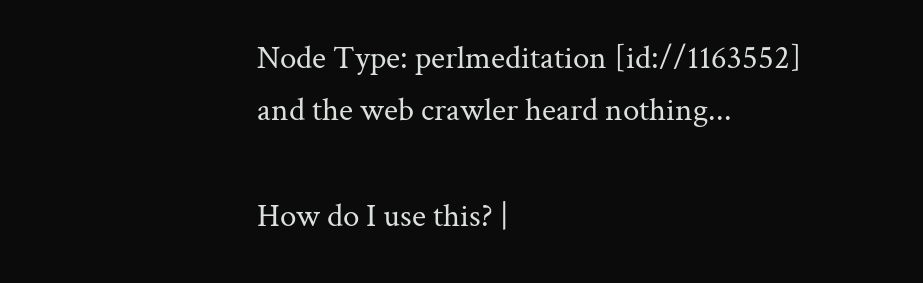Node Type: perlmeditation [id://1163552]
and the web crawler heard nothing...

How do I use this? |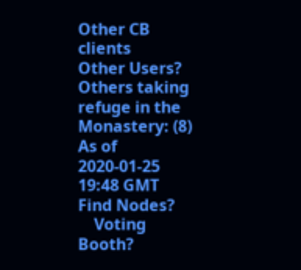Other CB clients
Other Users?
Others taking refuge in the Monastery: (8)
As of 2020-01-25 19:48 GMT
Find Nodes?
    Voting Booth?